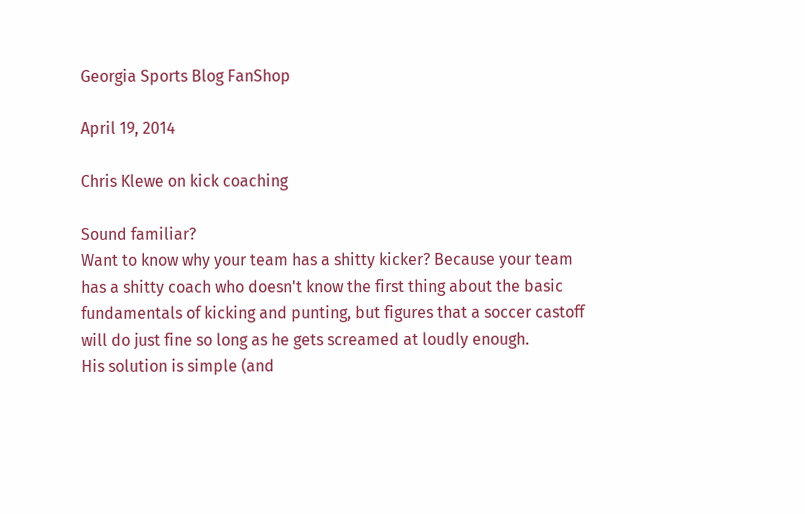Georgia Sports Blog FanShop

April 19, 2014

Chris Klewe on kick coaching

Sound familiar?
Want to know why your team has a shitty kicker? Because your team has a shitty coach who doesn't know the first thing about the basic fundamentals of kicking and punting, but figures that a soccer castoff will do just fine so long as he gets screamed at loudly enough.
His solution is simple (and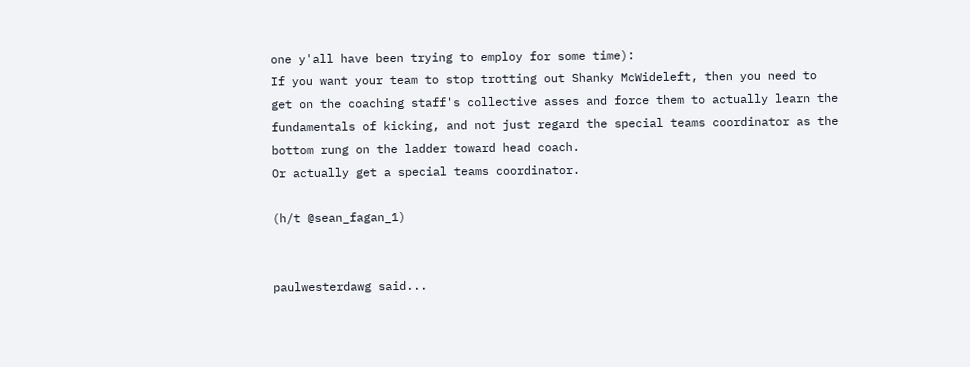one y'all have been trying to employ for some time):
If you want your team to stop trotting out Shanky McWideleft, then you need to get on the coaching staff's collective asses and force them to actually learn the fundamentals of kicking, and not just regard the special teams coordinator as the bottom rung on the ladder toward head coach.
Or actually get a special teams coordinator.

(h/t @sean_fagan_1)


paulwesterdawg said...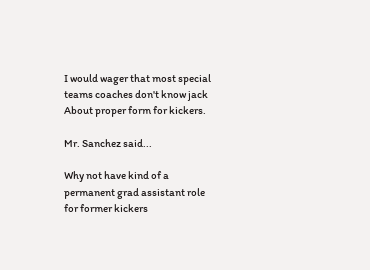I would wager that most special teams coaches don't know jack About proper form for kickers.

Mr. Sanchez said...

Why not have kind of a permanent grad assistant role for former kickers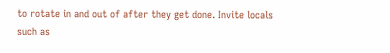to rotate in and out of after they get done. Invite locals such as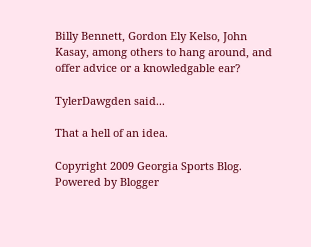Billy Bennett, Gordon Ely Kelso, John Kasay, among others to hang around, and offer advice or a knowledgable ear?

TylerDawgden said...

That a hell of an idea.

Copyright 2009 Georgia Sports Blog. Powered by Blogger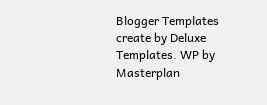Blogger Templates create by Deluxe Templates. WP by Masterplan